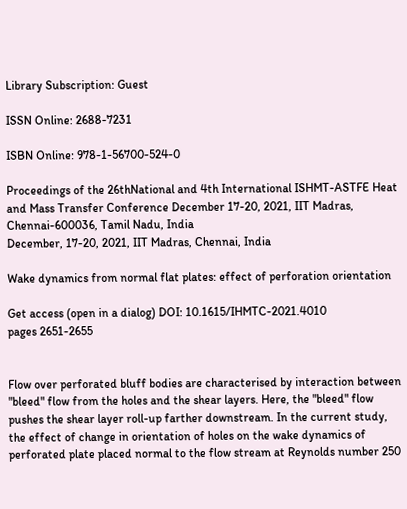Library Subscription: Guest

ISSN Online: 2688-7231

ISBN Online: 978-1-56700-524-0

Proceedings of the 26thNational and 4th International ISHMT-ASTFE Heat and Mass Transfer Conference December 17-20, 2021, IIT Madras, Chennai-600036, Tamil Nadu, India
December, 17-20, 2021, IIT Madras, Chennai, India

Wake dynamics from normal flat plates: effect of perforation orientation

Get access (open in a dialog) DOI: 10.1615/IHMTC-2021.4010
pages 2651-2655


Flow over perforated bluff bodies are characterised by interaction between "bleed" flow from the holes and the shear layers. Here, the "bleed" flow pushes the shear layer roll-up farther downstream. In the current study, the effect of change in orientation of holes on the wake dynamics of perforated plate placed normal to the flow stream at Reynolds number 250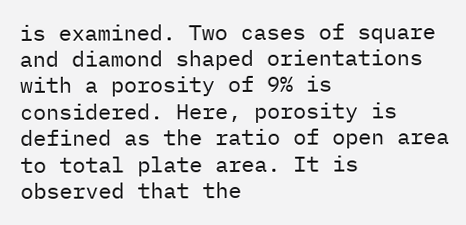is examined. Two cases of square and diamond shaped orientations with a porosity of 9% is considered. Here, porosity is defined as the ratio of open area to total plate area. It is observed that the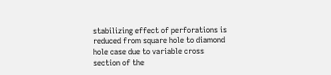stabilizing effect of perforations is reduced from square hole to diamond hole case due to variable cross section of the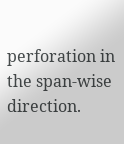perforation in the span-wise direction.